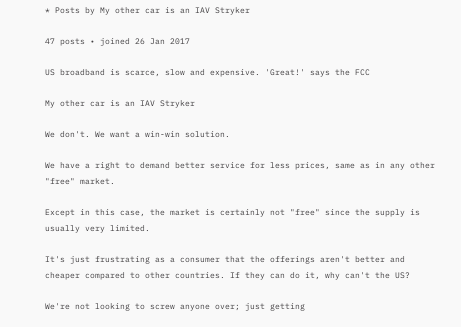* Posts by My other car is an IAV Stryker

47 posts • joined 26 Jan 2017

US broadband is scarce, slow and expensive. 'Great!' says the FCC

My other car is an IAV Stryker

We don't. We want a win-win solution.

We have a right to demand better service for less prices, same as in any other "free" market.

Except in this case, the market is certainly not "free" since the supply is usually very limited.

It's just frustrating as a consumer that the offerings aren't better and cheaper compared to other countries. If they can do it, why can't the US?

We're not looking to screw anyone over; just getting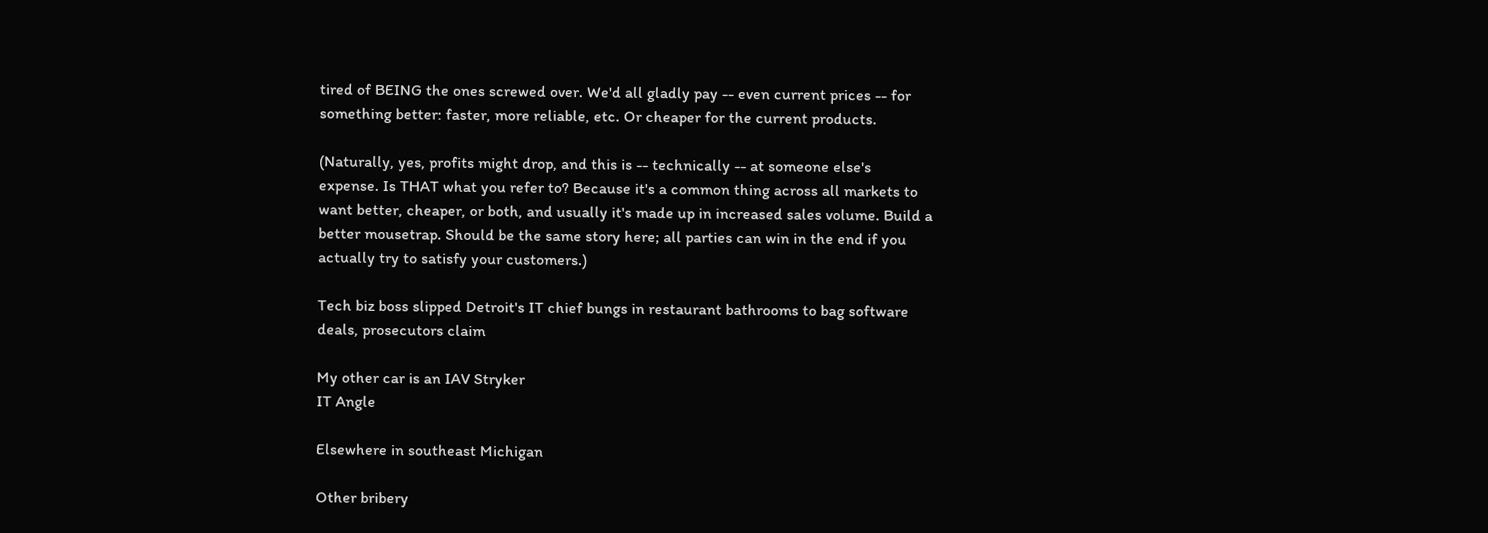tired of BEING the ones screwed over. We'd all gladly pay -- even current prices -- for something better: faster, more reliable, etc. Or cheaper for the current products.

(Naturally, yes, profits might drop, and this is -- technically -- at someone else's expense. Is THAT what you refer to? Because it's a common thing across all markets to want better, cheaper, or both, and usually it's made up in increased sales volume. Build a better mousetrap. Should be the same story here; all parties can win in the end if you actually try to satisfy your customers.)

Tech biz boss slipped Detroit's IT chief bungs in restaurant bathrooms to bag software deals, prosecutors claim

My other car is an IAV Stryker
IT Angle

Elsewhere in southeast Michigan

Other bribery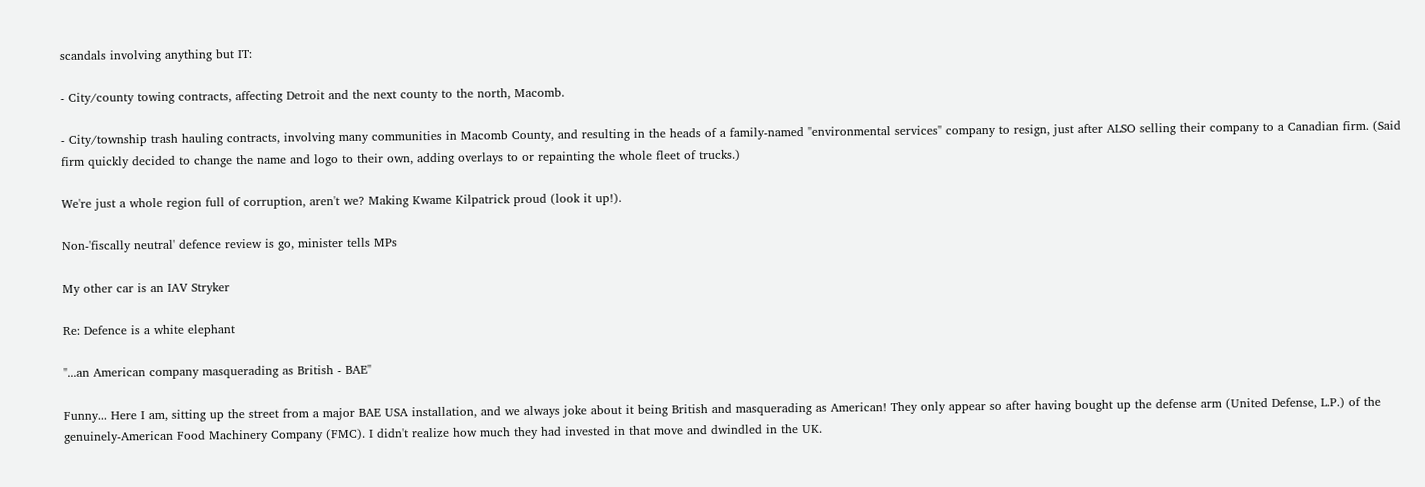scandals involving anything but IT:

- City/county towing contracts, affecting Detroit and the next county to the north, Macomb.

- City/township trash hauling contracts, involving many communities in Macomb County, and resulting in the heads of a family-named "environmental services" company to resign, just after ALSO selling their company to a Canadian firm. (Said firm quickly decided to change the name and logo to their own, adding overlays to or repainting the whole fleet of trucks.)

We're just a whole region full of corruption, aren't we? Making Kwame Kilpatrick proud (look it up!).

Non-'fiscally neutral' defence review is go, minister tells MPs

My other car is an IAV Stryker

Re: Defence is a white elephant

"...an American company masquerading as British - BAE"

Funny... Here I am, sitting up the street from a major BAE USA installation, and we always joke about it being British and masquerading as American! They only appear so after having bought up the defense arm (United Defense, L.P.) of the genuinely-American Food Machinery Company (FMC). I didn't realize how much they had invested in that move and dwindled in the UK.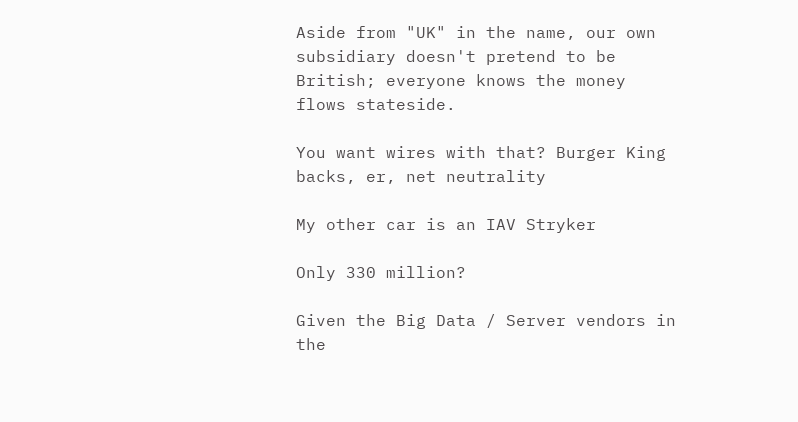Aside from "UK" in the name, our own subsidiary doesn't pretend to be British; everyone knows the money flows stateside.

You want wires with that? Burger King backs, er, net neutrality

My other car is an IAV Stryker

Only 330 million?

Given the Big Data / Server vendors in the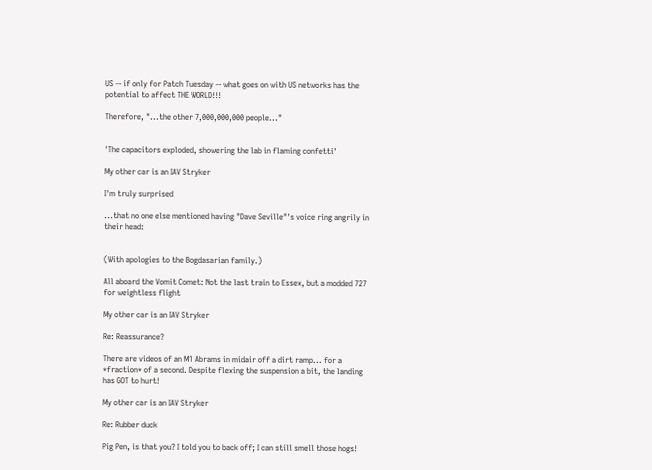US -- if only for Patch Tuesday -- what goes on with US networks has the potential to affect THE WORLD!!!

Therefore, "...the other 7,000,000,000 people..."


'The capacitors exploded, showering the lab in flaming confetti'

My other car is an IAV Stryker

I'm truly surprised

...that no one else mentioned having "Dave Seville"'s voice ring angrily in their head:


(With apologies to the Bogdasarian family.)

All aboard the Vomit Comet: Not the last train to Essex, but a modded 727 for weightless flight

My other car is an IAV Stryker

Re: Reassurance?

There are videos of an M1 Abrams in midair off a dirt ramp... for a *fraction* of a second. Despite flexing the suspension a bit, the landing has GOT to hurt!

My other car is an IAV Stryker

Re: Rubber duck

Pig Pen, is that you? I told you to back off; I can still smell those hogs!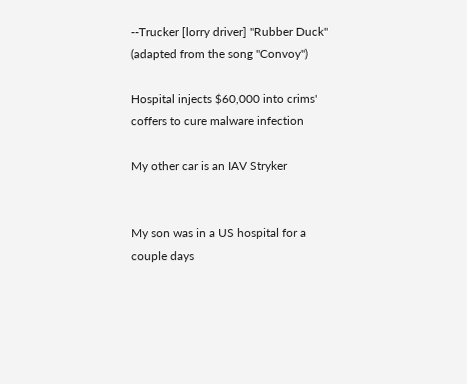--Trucker [lorry driver] "Rubber Duck" (adapted from the song "Convoy")

Hospital injects $60,000 into crims' coffers to cure malware infection

My other car is an IAV Stryker


My son was in a US hospital for a couple days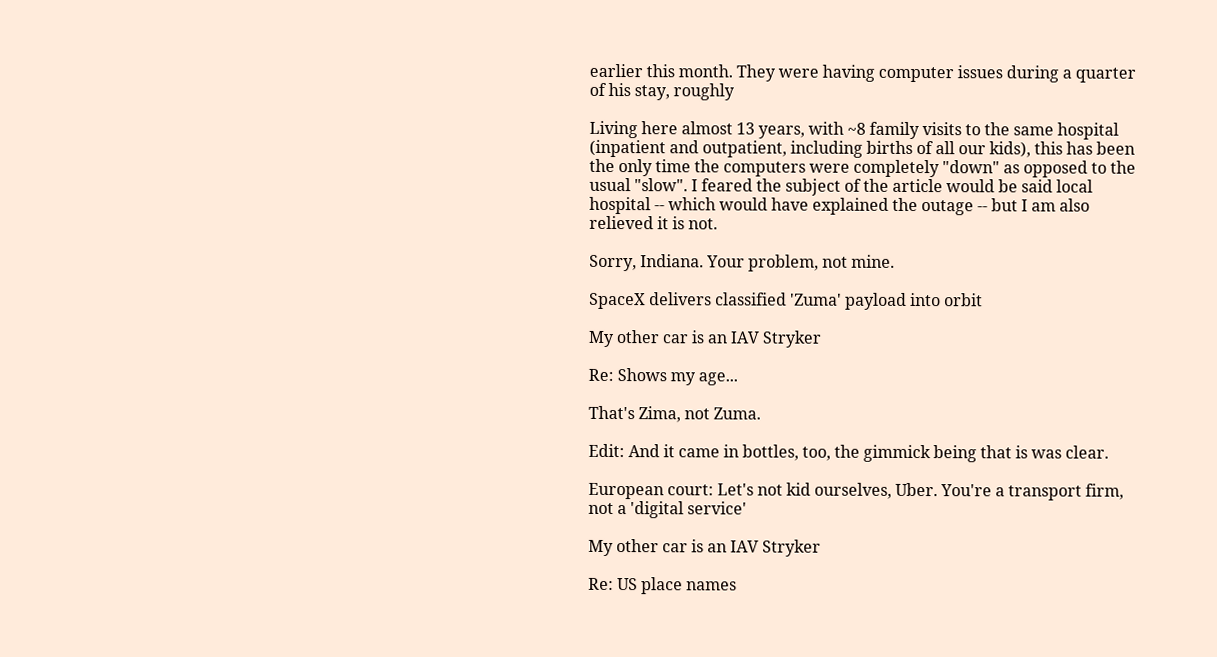earlier this month. They were having computer issues during a quarter of his stay, roughly

Living here almost 13 years, with ~8 family visits to the same hospital (inpatient and outpatient, including births of all our kids), this has been the only time the computers were completely "down" as opposed to the usual "slow". I feared the subject of the article would be said local hospital -- which would have explained the outage -- but I am also relieved it is not.

Sorry, Indiana. Your problem, not mine.

SpaceX delivers classified 'Zuma' payload into orbit

My other car is an IAV Stryker

Re: Shows my age...

That's Zima, not Zuma.

Edit: And it came in bottles, too, the gimmick being that is was clear.

European court: Let's not kid ourselves, Uber. You're a transport firm, not a 'digital service'

My other car is an IAV Stryker

Re: US place names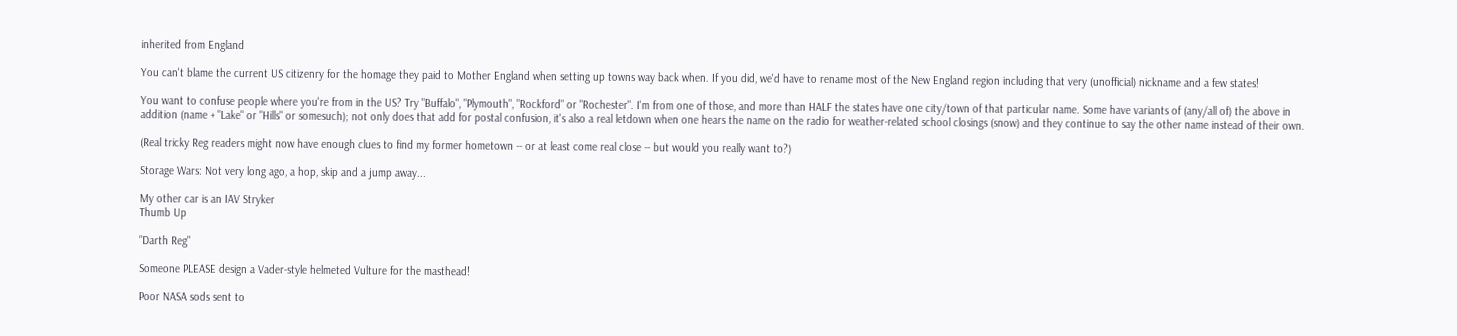inherited from England

You can't blame the current US citizenry for the homage they paid to Mother England when setting up towns way back when. If you did, we'd have to rename most of the New England region including that very (unofficial) nickname and a few states!

You want to confuse people where you're from in the US? Try "Buffalo", "Plymouth", "Rockford" or "Rochester". I'm from one of those, and more than HALF the states have one city/town of that particular name. Some have variants of (any/all of) the above in addition (name + "Lake" or "Hills" or somesuch); not only does that add for postal confusion, it's also a real letdown when one hears the name on the radio for weather-related school closings (snow) and they continue to say the other name instead of their own.

(Real tricky Reg readers might now have enough clues to find my former hometown -- or at least come real close -- but would you really want to?)

Storage Wars: Not very long ago, a hop, skip and a jump away...

My other car is an IAV Stryker
Thumb Up

"Darth Reg"

Someone PLEASE design a Vader-style helmeted Vulture for the masthead!

Poor NASA sods sent to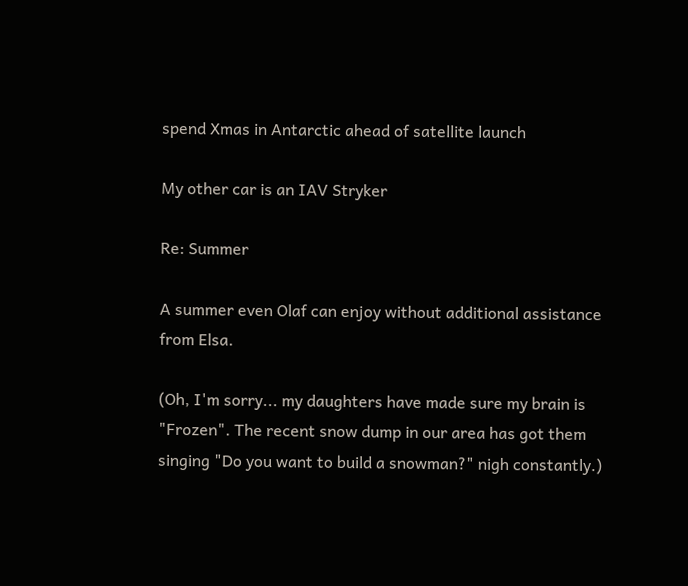spend Xmas in Antarctic ahead of satellite launch

My other car is an IAV Stryker

Re: Summer

A summer even Olaf can enjoy without additional assistance from Elsa.

(Oh, I'm sorry... my daughters have made sure my brain is "Frozen". The recent snow dump in our area has got them singing "Do you want to build a snowman?" nigh constantly.)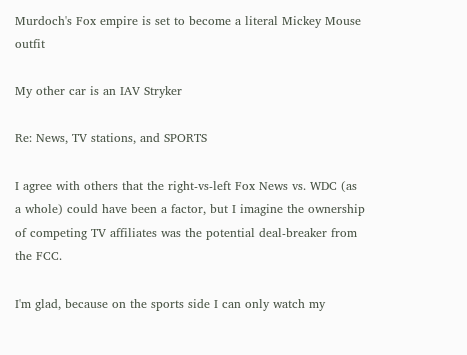Murdoch's Fox empire is set to become a literal Mickey Mouse outfit

My other car is an IAV Stryker

Re: News, TV stations, and SPORTS

I agree with others that the right-vs-left Fox News vs. WDC (as a whole) could have been a factor, but I imagine the ownership of competing TV affiliates was the potential deal-breaker from the FCC.

I'm glad, because on the sports side I can only watch my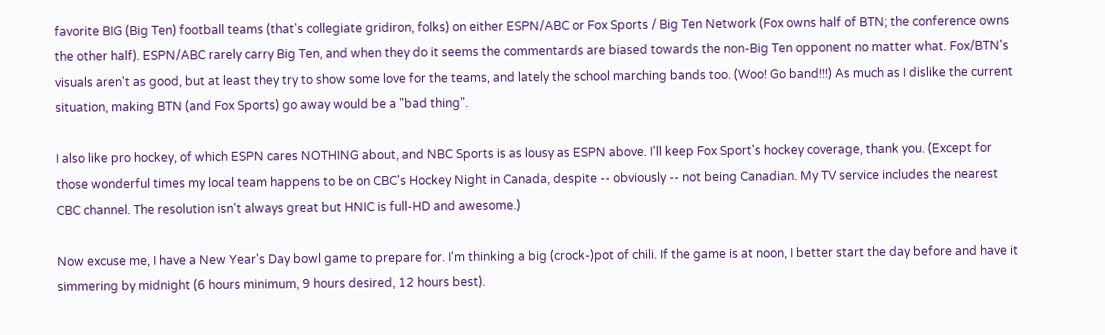favorite BIG (Big Ten) football teams (that's collegiate gridiron, folks) on either ESPN/ABC or Fox Sports / Big Ten Network (Fox owns half of BTN; the conference owns the other half). ESPN/ABC rarely carry Big Ten, and when they do it seems the commentards are biased towards the non-Big Ten opponent no matter what. Fox/BTN's visuals aren't as good, but at least they try to show some love for the teams, and lately the school marching bands too. (Woo! Go band!!!) As much as I dislike the current situation, making BTN (and Fox Sports) go away would be a "bad thing".

I also like pro hockey, of which ESPN cares NOTHING about, and NBC Sports is as lousy as ESPN above. I'll keep Fox Sport's hockey coverage, thank you. (Except for those wonderful times my local team happens to be on CBC's Hockey Night in Canada, despite -- obviously -- not being Canadian. My TV service includes the nearest CBC channel. The resolution isn't always great but HNIC is full-HD and awesome.)

Now excuse me, I have a New Year's Day bowl game to prepare for. I'm thinking a big (crock-)pot of chili. If the game is at noon, I better start the day before and have it simmering by midnight (6 hours minimum, 9 hours desired, 12 hours best).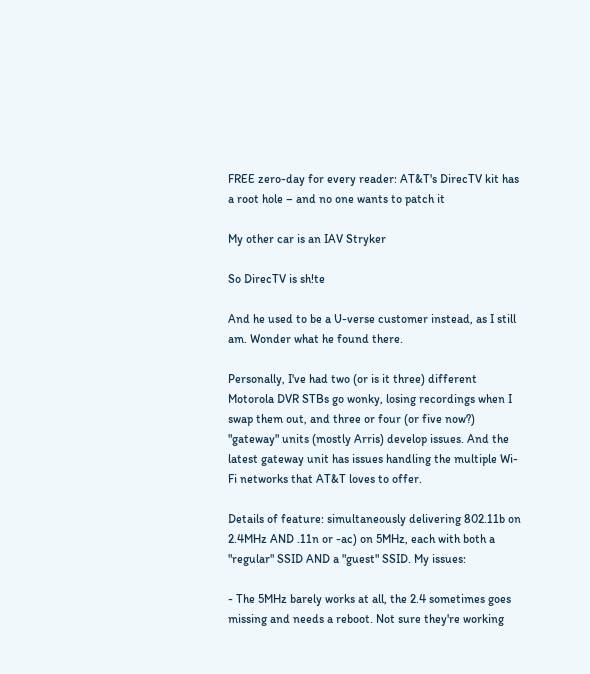FREE zero-day for every reader: AT&T's DirecTV kit has a root hole – and no one wants to patch it

My other car is an IAV Stryker

So DirecTV is sh!te

And he used to be a U-verse customer instead, as I still am. Wonder what he found there.

Personally, I've had two (or is it three) different Motorola DVR STBs go wonky, losing recordings when I swap them out, and three or four (or five now?) "gateway" units (mostly Arris) develop issues. And the latest gateway unit has issues handling the multiple Wi-Fi networks that AT&T loves to offer.

Details of feature: simultaneously delivering 802.11b on 2.4MHz AND .11n or -ac) on 5MHz, each with both a "regular" SSID AND a "guest" SSID. My issues:

- The 5MHz barely works at all, the 2.4 sometimes goes missing and needs a reboot. Not sure they're working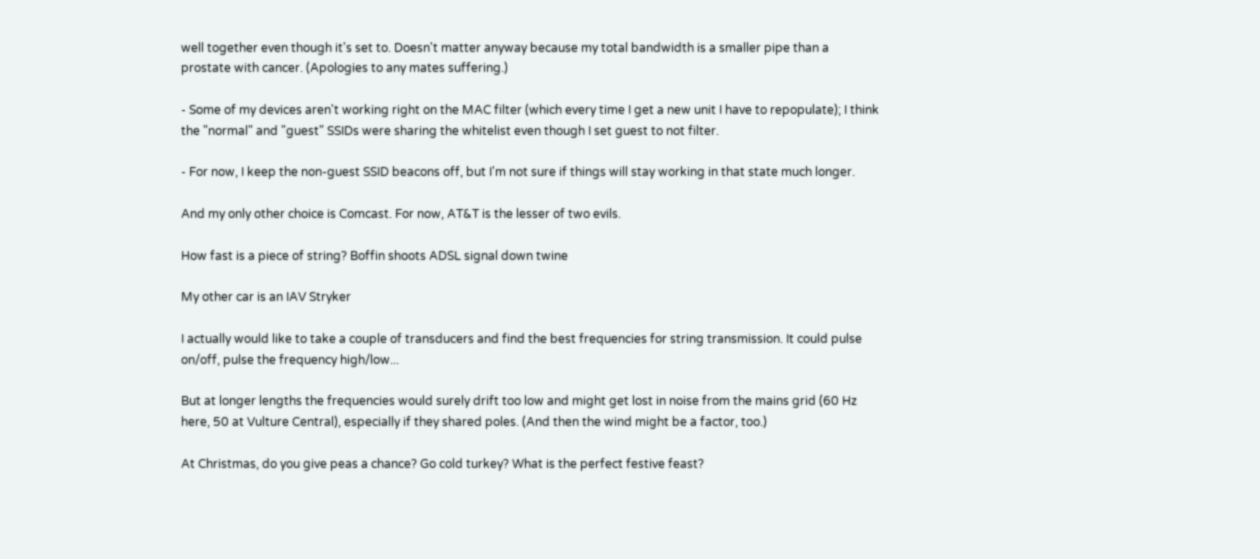well together even though it's set to. Doesn't matter anyway because my total bandwidth is a smaller pipe than a prostate with cancer. (Apologies to any mates suffering.)

- Some of my devices aren't working right on the MAC filter (which every time I get a new unit I have to repopulate); I think the "normal" and "guest" SSIDs were sharing the whitelist even though I set guest to not filter.

- For now, I keep the non-guest SSID beacons off, but I'm not sure if things will stay working in that state much longer.

And my only other choice is Comcast. For now, AT&T is the lesser of two evils.

How fast is a piece of string? Boffin shoots ADSL signal down twine

My other car is an IAV Stryker

I actually would like to take a couple of transducers and find the best frequencies for string transmission. It could pulse on/off, pulse the frequency high/low...

But at longer lengths the frequencies would surely drift too low and might get lost in noise from the mains grid (60 Hz here, 50 at Vulture Central), especially if they shared poles. (And then the wind might be a factor, too.)

At Christmas, do you give peas a chance? Go cold turkey? What is the perfect festive feast?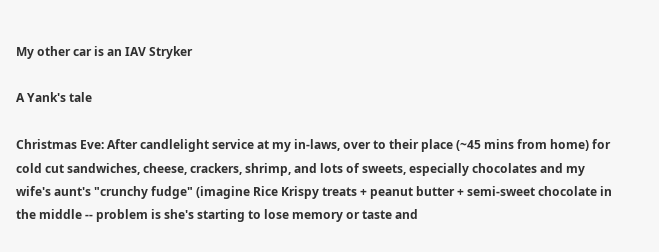My other car is an IAV Stryker

A Yank's tale

Christmas Eve: After candlelight service at my in-laws, over to their place (~45 mins from home) for cold cut sandwiches, cheese, crackers, shrimp, and lots of sweets, especially chocolates and my wife's aunt's "crunchy fudge" (imagine Rice Krispy treats + peanut butter + semi-sweet chocolate in the middle -- problem is she's starting to lose memory or taste and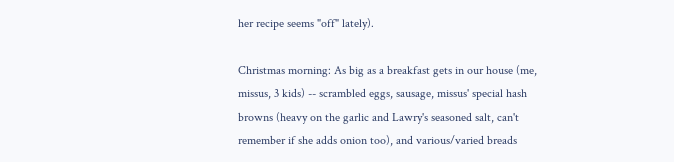her recipe seems "off" lately).

Christmas morning: As big as a breakfast gets in our house (me, missus, 3 kids) -- scrambled eggs, sausage, missus' special hash browns (heavy on the garlic and Lawry's seasoned salt, can't remember if she adds onion too), and various/varied breads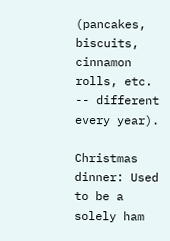(pancakes, biscuits, cinnamon rolls, etc. -- different every year).

Christmas dinner: Used to be a solely ham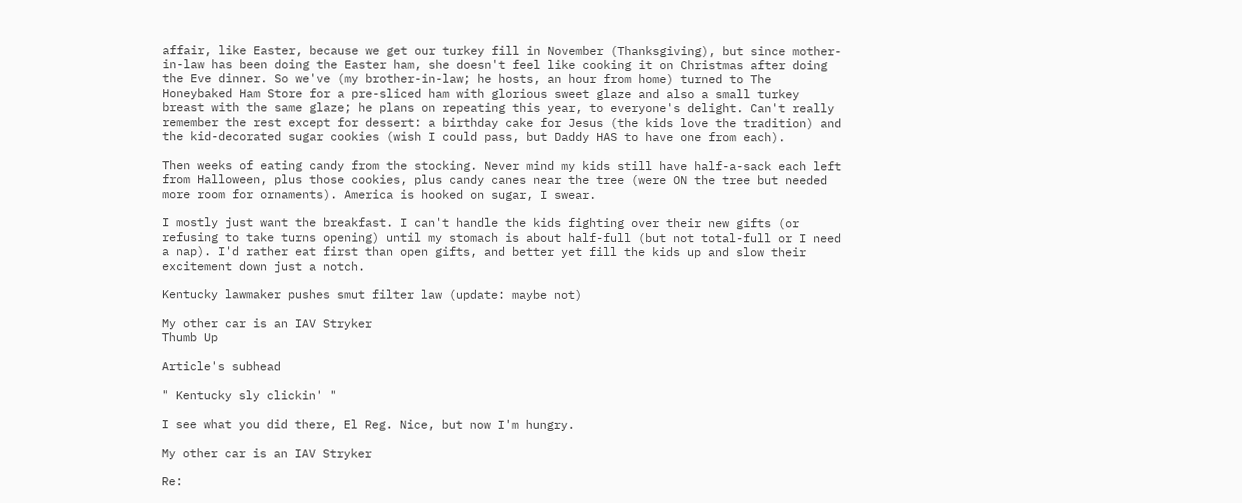affair, like Easter, because we get our turkey fill in November (Thanksgiving), but since mother-in-law has been doing the Easter ham, she doesn't feel like cooking it on Christmas after doing the Eve dinner. So we've (my brother-in-law; he hosts, an hour from home) turned to The Honeybaked Ham Store for a pre-sliced ham with glorious sweet glaze and also a small turkey breast with the same glaze; he plans on repeating this year, to everyone's delight. Can't really remember the rest except for dessert: a birthday cake for Jesus (the kids love the tradition) and the kid-decorated sugar cookies (wish I could pass, but Daddy HAS to have one from each).

Then weeks of eating candy from the stocking. Never mind my kids still have half-a-sack each left from Halloween, plus those cookies, plus candy canes near the tree (were ON the tree but needed more room for ornaments). America is hooked on sugar, I swear.

I mostly just want the breakfast. I can't handle the kids fighting over their new gifts (or refusing to take turns opening) until my stomach is about half-full (but not total-full or I need a nap). I'd rather eat first than open gifts, and better yet fill the kids up and slow their excitement down just a notch.

Kentucky lawmaker pushes smut filter law (update: maybe not)

My other car is an IAV Stryker
Thumb Up

Article's subhead

" Kentucky sly clickin' "

I see what you did there, El Reg. Nice, but now I'm hungry.

My other car is an IAV Stryker

Re: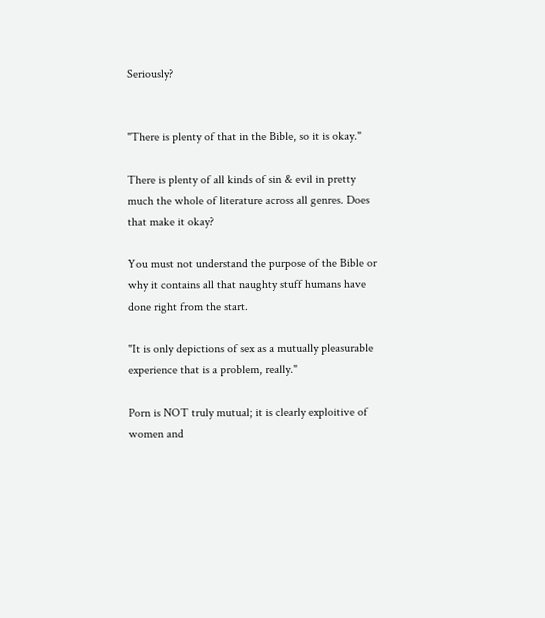Seriously?


"There is plenty of that in the Bible, so it is okay."

There is plenty of all kinds of sin & evil in pretty much the whole of literature across all genres. Does that make it okay?

You must not understand the purpose of the Bible or why it contains all that naughty stuff humans have done right from the start.

"It is only depictions of sex as a mutually pleasurable experience that is a problem, really."

Porn is NOT truly mutual; it is clearly exploitive of women and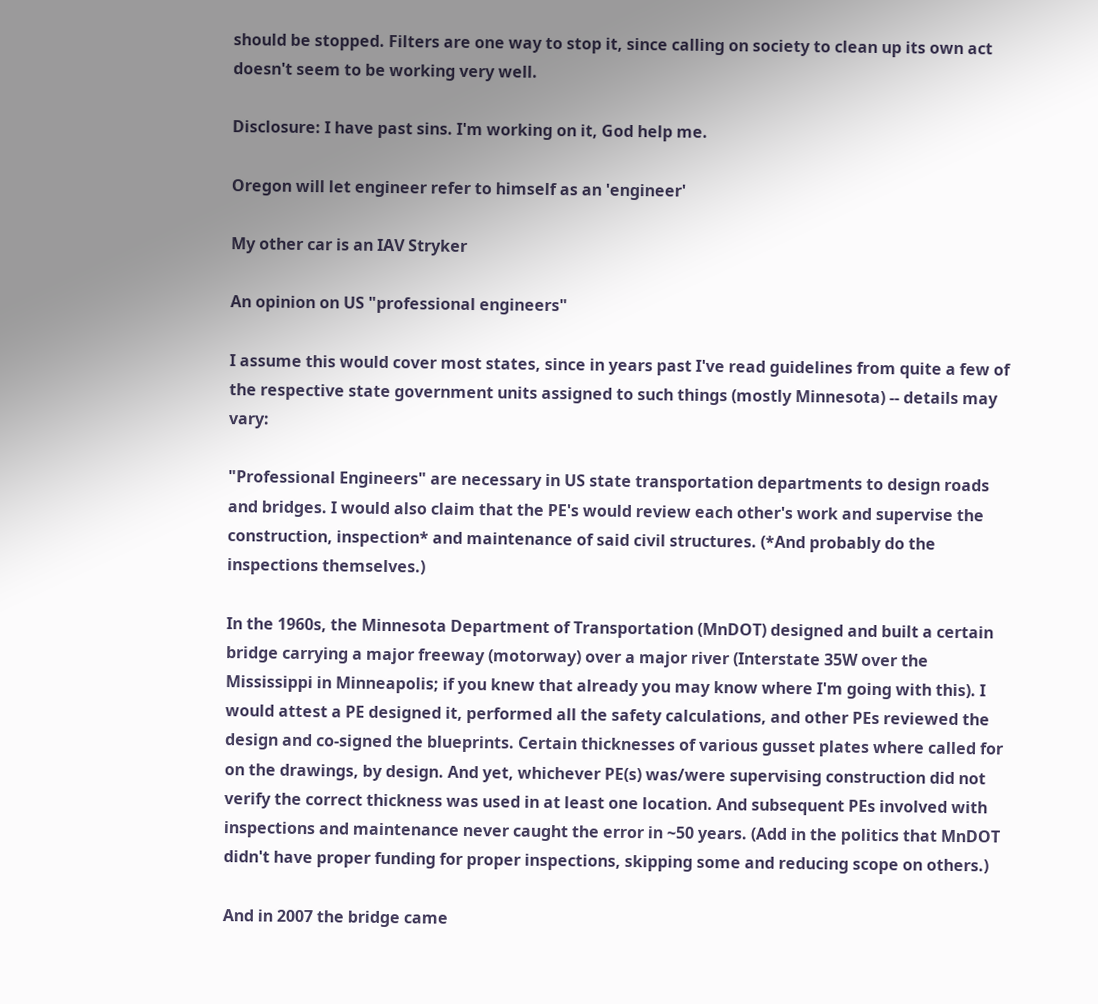should be stopped. Filters are one way to stop it, since calling on society to clean up its own act doesn't seem to be working very well.

Disclosure: I have past sins. I'm working on it, God help me.

Oregon will let engineer refer to himself as an 'engineer'

My other car is an IAV Stryker

An opinion on US "professional engineers"

I assume this would cover most states, since in years past I've read guidelines from quite a few of the respective state government units assigned to such things (mostly Minnesota) -- details may vary:

"Professional Engineers" are necessary in US state transportation departments to design roads and bridges. I would also claim that the PE's would review each other's work and supervise the construction, inspection* and maintenance of said civil structures. (*And probably do the inspections themselves.)

In the 1960s, the Minnesota Department of Transportation (MnDOT) designed and built a certain bridge carrying a major freeway (motorway) over a major river (Interstate 35W over the Mississippi in Minneapolis; if you knew that already you may know where I'm going with this). I would attest a PE designed it, performed all the safety calculations, and other PEs reviewed the design and co-signed the blueprints. Certain thicknesses of various gusset plates where called for on the drawings, by design. And yet, whichever PE(s) was/were supervising construction did not verify the correct thickness was used in at least one location. And subsequent PEs involved with inspections and maintenance never caught the error in ~50 years. (Add in the politics that MnDOT didn't have proper funding for proper inspections, skipping some and reducing scope on others.)

And in 2007 the bridge came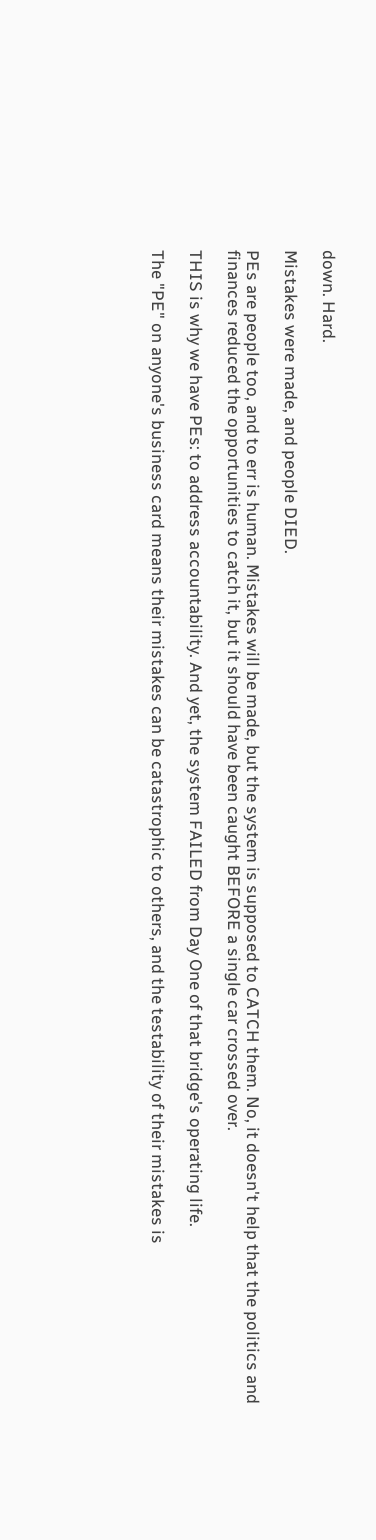down. Hard.

Mistakes were made, and people DIED.

PEs are people too, and to err is human. Mistakes will be made, but the system is supposed to CATCH them. No, it doesn't help that the politics and finances reduced the opportunities to catch it, but it should have been caught BEFORE a single car crossed over.

THIS is why we have PEs: to address accountability. And yet, the system FAILED from Day One of that bridge's operating life.

The "PE" on anyone's business card means their mistakes can be catastrophic to others, and the testability of their mistakes is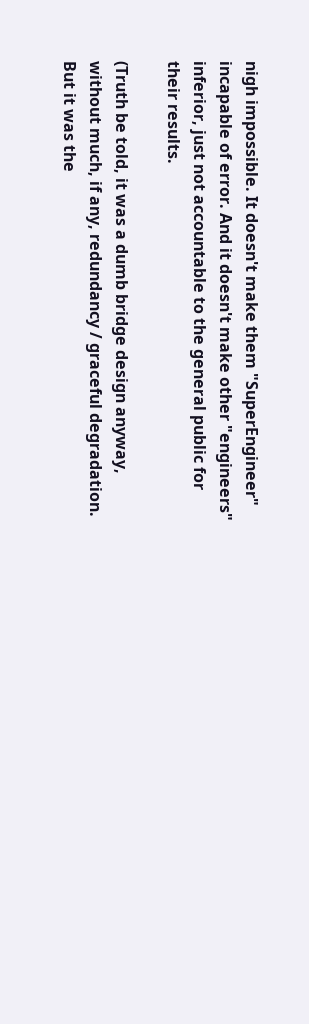nigh impossible. It doesn't make them "SuperEngineer" incapable of error. And it doesn't make other "engineers" inferior, just not accountable to the general public for their results.

(Truth be told, it was a dumb bridge design anyway, without much, if any, redundancy / graceful degradation. But it was the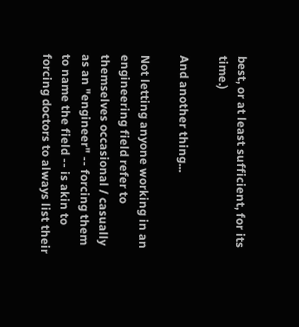best, or at least sufficient, for its time.)

And another thing...

Not letting anyone working in an engineering field refer to themselves occasional / casually as an "engineer" -- forcing them to name the field -- is akin to forcing doctors to always list their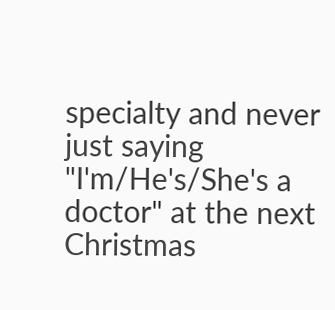specialty and never just saying "I'm/He's/She's a doctor" at the next Christmas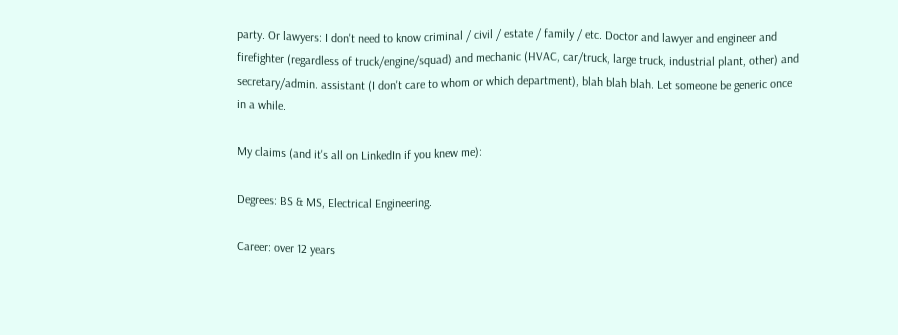party. Or lawyers: I don't need to know criminal / civil / estate / family / etc. Doctor and lawyer and engineer and firefighter (regardless of truck/engine/squad) and mechanic (HVAC, car/truck, large truck, industrial plant, other) and secretary/admin. assistant (I don't care to whom or which department), blah blah blah. Let someone be generic once in a while.

My claims (and it's all on LinkedIn if you knew me):

Degrees: BS & MS, Electrical Engineering.

Career: over 12 years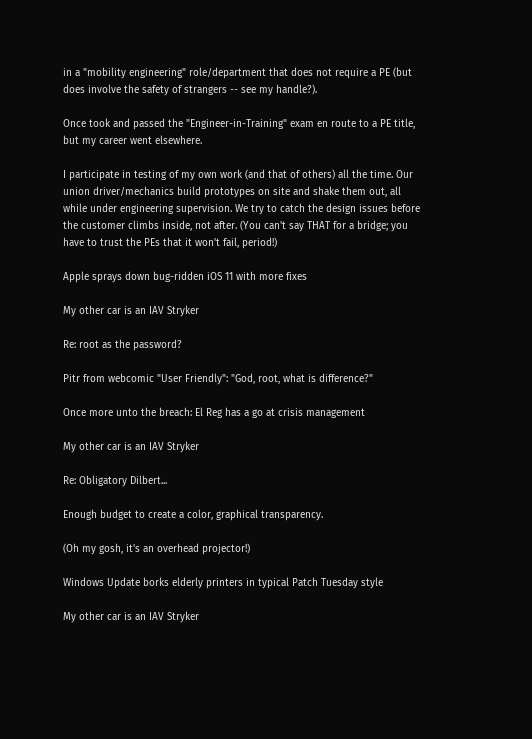in a "mobility engineering" role/department that does not require a PE (but does involve the safety of strangers -- see my handle?).

Once took and passed the "Engineer-in-Training" exam en route to a PE title, but my career went elsewhere.

I participate in testing of my own work (and that of others) all the time. Our union driver/mechanics build prototypes on site and shake them out, all while under engineering supervision. We try to catch the design issues before the customer climbs inside, not after. (You can't say THAT for a bridge; you have to trust the PEs that it won't fail, period!)

Apple sprays down bug-ridden iOS 11 with more fixes

My other car is an IAV Stryker

Re: root as the password?

Pitr from webcomic "User Friendly": "God, root, what is difference?"

Once more unto the breach: El Reg has a go at crisis management

My other car is an IAV Stryker

Re: Obligatory Dilbert...

Enough budget to create a color, graphical transparency.

(Oh my gosh, it's an overhead projector!)

Windows Update borks elderly printers in typical Patch Tuesday style

My other car is an IAV Stryker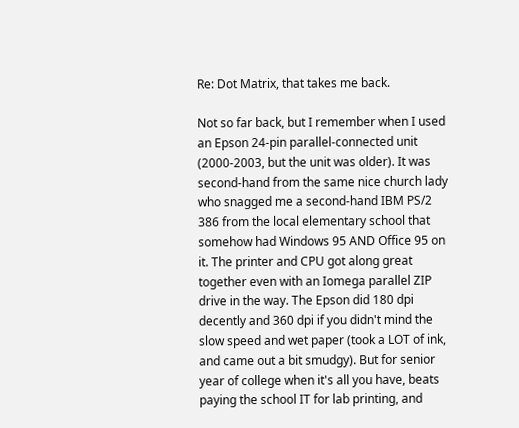Re: Dot Matrix, that takes me back.

Not so far back, but I remember when I used an Epson 24-pin parallel-connected unit (2000-2003, but the unit was older). It was second-hand from the same nice church lady who snagged me a second-hand IBM PS/2 386 from the local elementary school that somehow had Windows 95 AND Office 95 on it. The printer and CPU got along great together even with an Iomega parallel ZIP drive in the way. The Epson did 180 dpi decently and 360 dpi if you didn't mind the slow speed and wet paper (took a LOT of ink, and came out a bit smudgy). But for senior year of college when it's all you have, beats paying the school IT for lab printing, and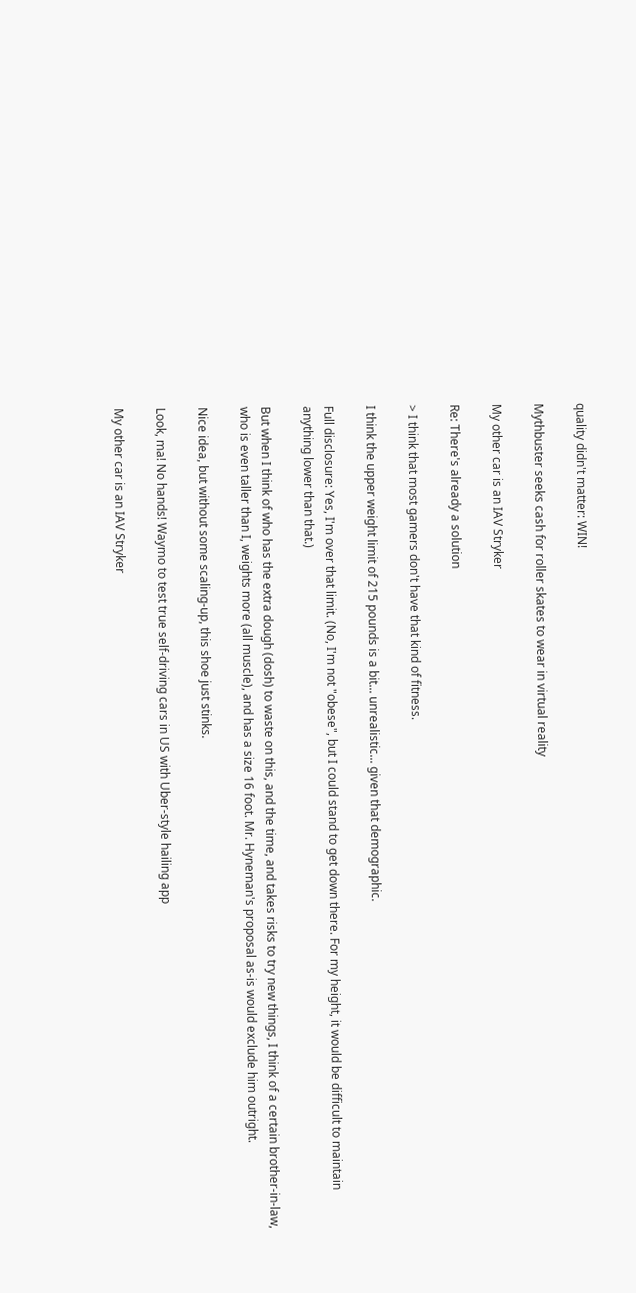quality didn't matter: WIN!

Mythbuster seeks cash for roller skates to wear in virtual reality

My other car is an IAV Stryker

Re: There's already a solution

> I think that most gamers don't have that kind of fitness.

I think the upper weight limit of 215 pounds is a bit... unrealistic... given that demographic.

Full disclosure: Yes, I'm over that limit. (No, I'm not "obese", but I could stand to get down there. For my height, it would be difficult to maintain anything lower than that.)

But when I think of who has the extra dough (dosh) to waste on this, and the time, and takes risks to try new things, I think of a certain brother-in-law, who is even taller than I, weights more (all muscle), and has a size 16 foot. Mr. Hyneman's proposal as-is would exclude him outright.

Nice idea, but without some scaling-up, this shoe just stinks.

Look, ma! No hands! Waymo to test true self-driving cars in US with Uber-style hailing app

My other car is an IAV Stryker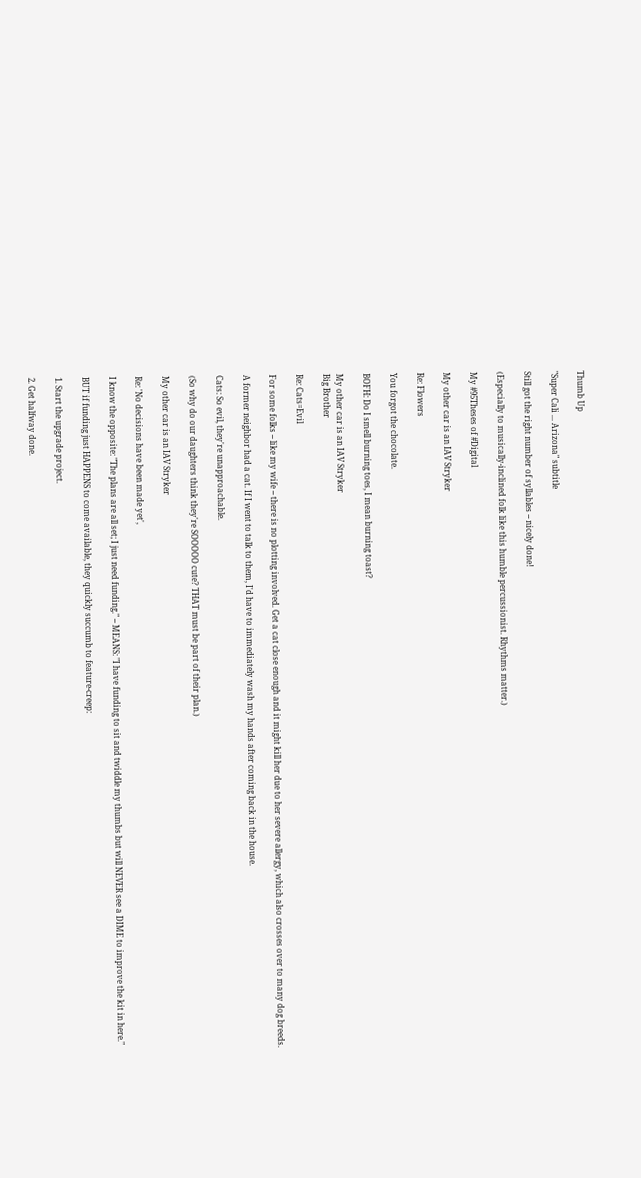Thumb Up

"Super Cali ... Arizona" subtitle

Still got the right number of syllables -- nicely done!

(Especially to musically-inclined folk like this humble percussionist. Rhythms matter.)

My #95Theses of #Digital

My other car is an IAV Stryker

Re: Flowers

You forgot the chocolate.

BOFH: Do I smell burning toes, I mean burning toast?

My other car is an IAV Stryker
Big Brother

Re: Cats=Evil

For some folks -- like my wife -- there is no plotting involved. Get a cat close enough and it might kill her due to her severe allergy, which also crosses over to many dog breeds.

A former neighbor had a cat. If I went to talk to them, I'd have to immediately wash my hands after coming back in the house.

Cats: So evil, they're unapproachable.

(So why do our daughters think they're SOOOOO cute? THAT must be part of their plan.)

My other car is an IAV Stryker

Re: 'No decisions have been made yet',

I know the opposite: "The plans are all set; I just need funding." -- MEANS: "I have funding to sit and twiddle my thumbs but will NEVER see a DIME to improve the kit in here."

BUT if funding just HAPPENS to come available, they quickly succumb to feature-creep:

1. Start the upgrade project.

2. Get halfway done.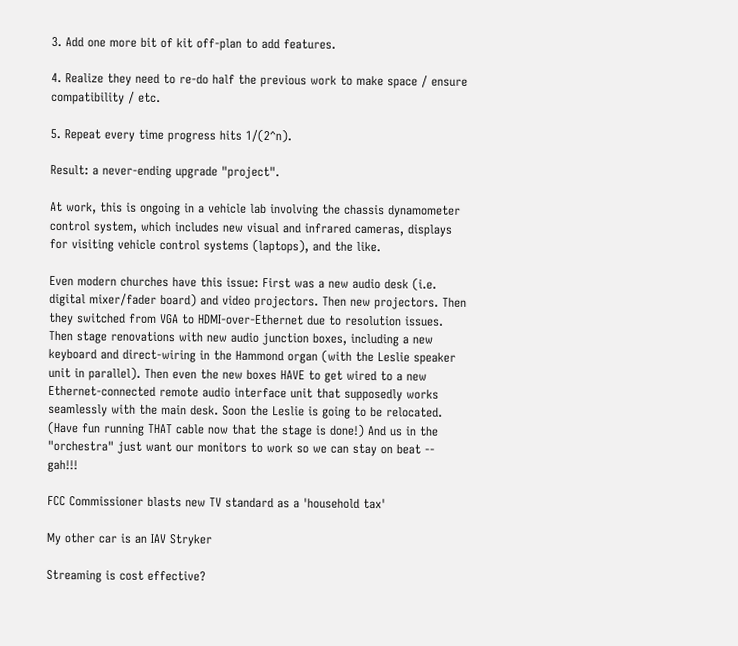3. Add one more bit of kit off-plan to add features.

4. Realize they need to re-do half the previous work to make space / ensure compatibility / etc.

5. Repeat every time progress hits 1/(2^n).

Result: a never-ending upgrade "project".

At work, this is ongoing in a vehicle lab involving the chassis dynamometer control system, which includes new visual and infrared cameras, displays for visiting vehicle control systems (laptops), and the like.

Even modern churches have this issue: First was a new audio desk (i.e. digital mixer/fader board) and video projectors. Then new projectors. Then they switched from VGA to HDMI-over-Ethernet due to resolution issues. Then stage renovations with new audio junction boxes, including a new keyboard and direct-wiring in the Hammond organ (with the Leslie speaker unit in parallel). Then even the new boxes HAVE to get wired to a new Ethernet-connected remote audio interface unit that supposedly works seamlessly with the main desk. Soon the Leslie is going to be relocated. (Have fun running THAT cable now that the stage is done!) And us in the "orchestra" just want our monitors to work so we can stay on beat -- gah!!!

FCC Commissioner blasts new TV standard as a 'household tax'

My other car is an IAV Stryker

Streaming is cost effective?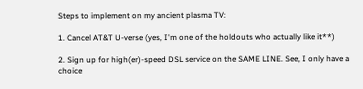Steps to implement on my ancient plasma TV:

1. Cancel AT&T U-verse (yes, I'm one of the holdouts who actually like it**)

2. Sign up for high(er)-speed DSL service on the SAME LINE. See, I only have a choice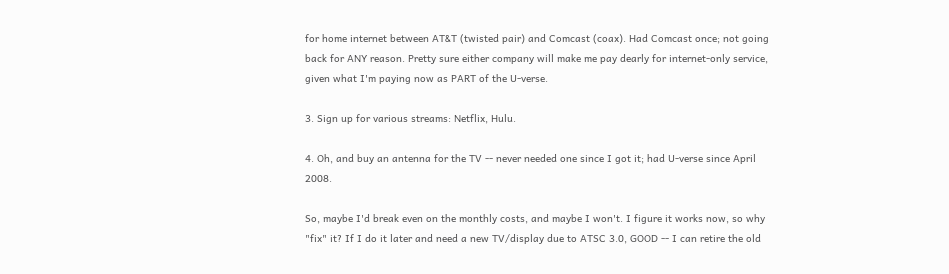for home internet between AT&T (twisted pair) and Comcast (coax). Had Comcast once; not going back for ANY reason. Pretty sure either company will make me pay dearly for internet-only service, given what I'm paying now as PART of the U-verse.

3. Sign up for various streams: Netflix, Hulu.

4. Oh, and buy an antenna for the TV -- never needed one since I got it; had U-verse since April 2008.

So, maybe I'd break even on the monthly costs, and maybe I won't. I figure it works now, so why "fix" it? If I do it later and need a new TV/display due to ATSC 3.0, GOOD -- I can retire the old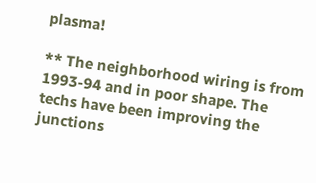plasma!

** The neighborhood wiring is from 1993-94 and in poor shape. The techs have been improving the junctions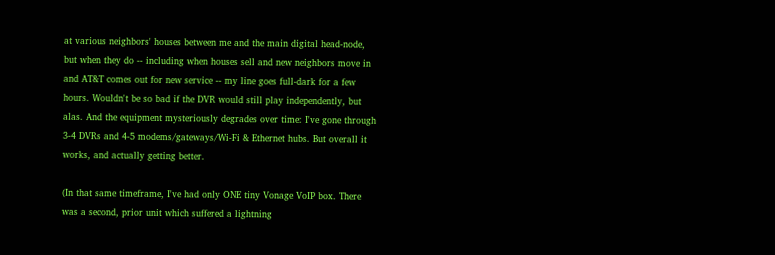at various neighbors' houses between me and the main digital head-node, but when they do -- including when houses sell and new neighbors move in and AT&T comes out for new service -- my line goes full-dark for a few hours. Wouldn't be so bad if the DVR would still play independently, but alas. And the equipment mysteriously degrades over time: I've gone through 3-4 DVRs and 4-5 modems/gateways/Wi-Fi & Ethernet hubs. But overall it works, and actually getting better.

(In that same timeframe, I've had only ONE tiny Vonage VoIP box. There was a second, prior unit which suffered a lightning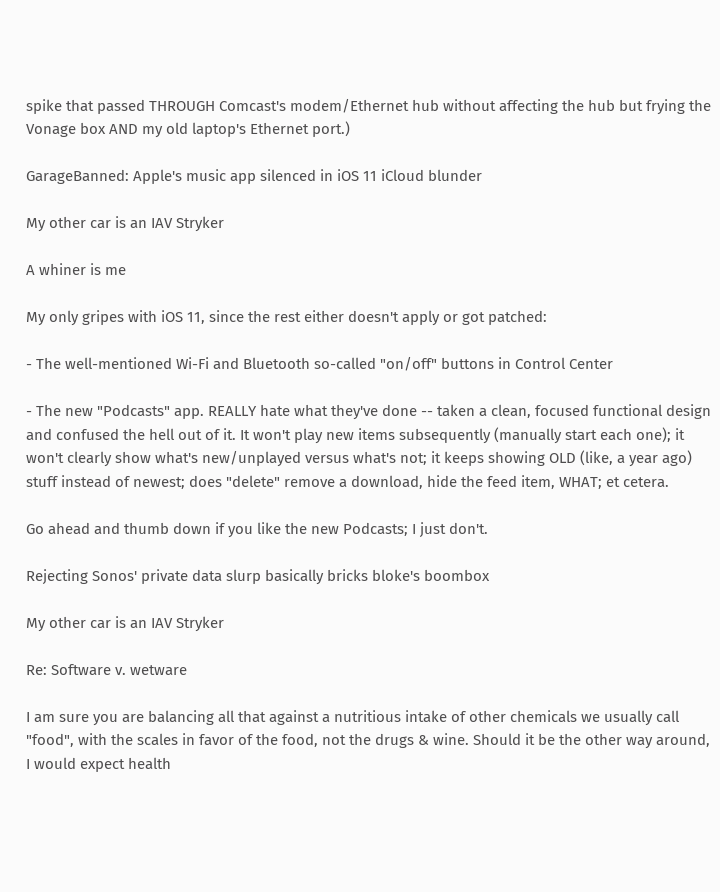spike that passed THROUGH Comcast's modem/Ethernet hub without affecting the hub but frying the Vonage box AND my old laptop's Ethernet port.)

GarageBanned: Apple's music app silenced in iOS 11 iCloud blunder

My other car is an IAV Stryker

A whiner is me

My only gripes with iOS 11, since the rest either doesn't apply or got patched:

- The well-mentioned Wi-Fi and Bluetooth so-called "on/off" buttons in Control Center

- The new "Podcasts" app. REALLY hate what they've done -- taken a clean, focused functional design and confused the hell out of it. It won't play new items subsequently (manually start each one); it won't clearly show what's new/unplayed versus what's not; it keeps showing OLD (like, a year ago) stuff instead of newest; does "delete" remove a download, hide the feed item, WHAT; et cetera.

Go ahead and thumb down if you like the new Podcasts; I just don't.

Rejecting Sonos' private data slurp basically bricks bloke's boombox

My other car is an IAV Stryker

Re: Software v. wetware

I am sure you are balancing all that against a nutritious intake of other chemicals we usually call "food", with the scales in favor of the food, not the drugs & wine. Should it be the other way around, I would expect health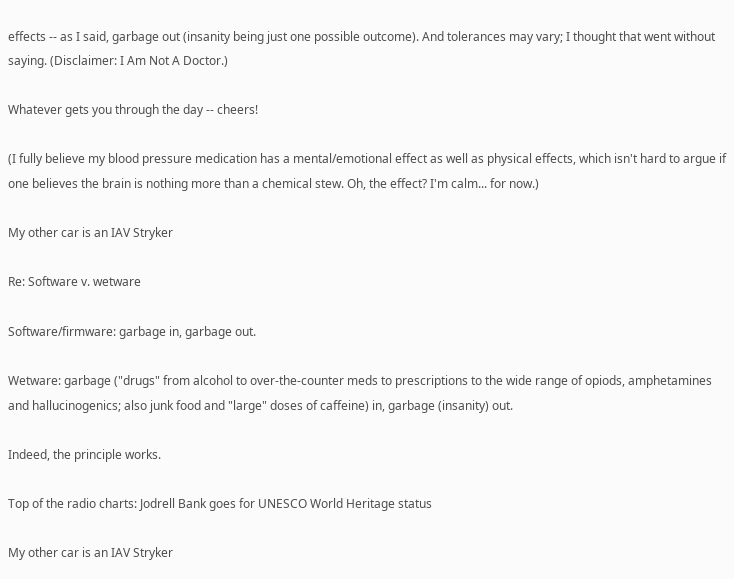effects -- as I said, garbage out (insanity being just one possible outcome). And tolerances may vary; I thought that went without saying. (Disclaimer: I Am Not A Doctor.)

Whatever gets you through the day -- cheers!

(I fully believe my blood pressure medication has a mental/emotional effect as well as physical effects, which isn't hard to argue if one believes the brain is nothing more than a chemical stew. Oh, the effect? I'm calm... for now.)

My other car is an IAV Stryker

Re: Software v. wetware

Software/firmware: garbage in, garbage out.

Wetware: garbage ("drugs" from alcohol to over-the-counter meds to prescriptions to the wide range of opiods, amphetamines and hallucinogenics; also junk food and "large" doses of caffeine) in, garbage (insanity) out.

Indeed, the principle works.

Top of the radio charts: Jodrell Bank goes for UNESCO World Heritage status

My other car is an IAV Stryker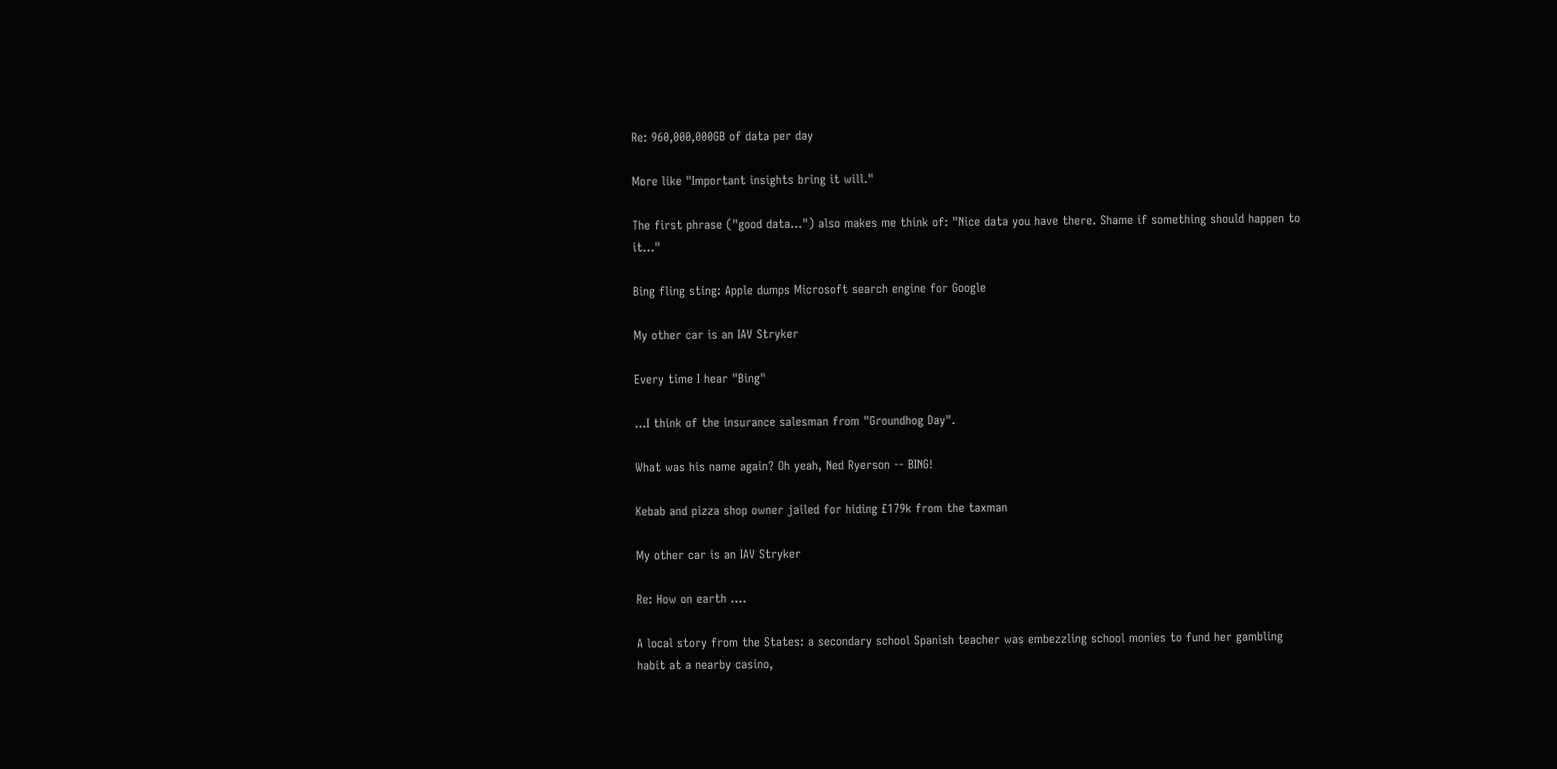Re: 960,000,000GB of data per day

More like "Important insights bring it will."

The first phrase ("good data...") also makes me think of: "Nice data you have there. Shame if something should happen to it..."

Bing fling sting: Apple dumps Microsoft search engine for Google

My other car is an IAV Stryker

Every time I hear "Bing"

...I think of the insurance salesman from "Groundhog Day".

What was his name again? Oh yeah, Ned Ryerson -- BING!

Kebab and pizza shop owner jailed for hiding £179k from the taxman

My other car is an IAV Stryker

Re: How on earth ....

A local story from the States: a secondary school Spanish teacher was embezzling school monies to fund her gambling habit at a nearby casino,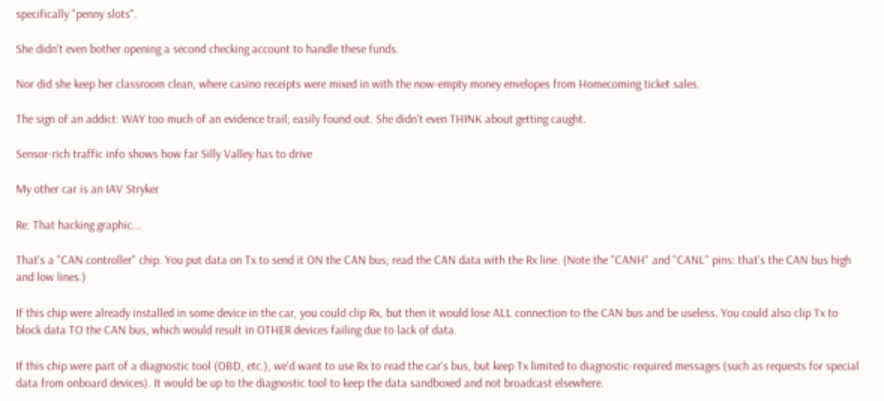specifically "penny slots".

She didn't even bother opening a second checking account to handle these funds.

Nor did she keep her classroom clean, where casino receipts were mixed in with the now-empty money envelopes from Homecoming ticket sales.

The sign of an addict: WAY too much of an evidence trail; easily found out. She didn't even THINK about getting caught.

Sensor-rich traffic info shows how far Silly Valley has to drive

My other car is an IAV Stryker

Re: That hacking graphic...

That's a "CAN controller" chip. You put data on Tx to send it ON the CAN bus; read the CAN data with the Rx line. (Note the "CANH" and "CANL" pins: that's the CAN bus high and low lines.)

If this chip were already installed in some device in the car, you could clip Rx, but then it would lose ALL connection to the CAN bus and be useless. You could also clip Tx to block data TO the CAN bus, which would result in OTHER devices failing due to lack of data.

If this chip were part of a diagnostic tool (OBD, etc.), we'd want to use Rx to read the car's bus, but keep Tx limited to diagnostic-required messages (such as requests for special data from onboard devices). It would be up to the diagnostic tool to keep the data sandboxed and not broadcast elsewhere.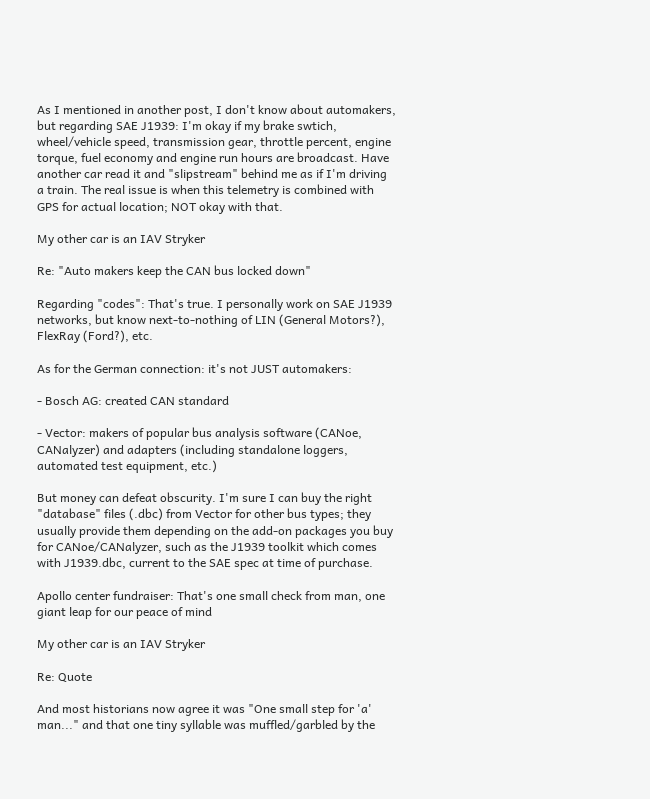As I mentioned in another post, I don't know about automakers, but regarding SAE J1939: I'm okay if my brake swtich, wheel/vehicle speed, transmission gear, throttle percent, engine torque, fuel economy and engine run hours are broadcast. Have another car read it and "slipstream" behind me as if I'm driving a train. The real issue is when this telemetry is combined with GPS for actual location; NOT okay with that.

My other car is an IAV Stryker

Re: "Auto makers keep the CAN bus locked down"

Regarding "codes": That's true. I personally work on SAE J1939 networks, but know next-to-nothing of LIN (General Motors?), FlexRay (Ford?), etc.

As for the German connection: it's not JUST automakers:

- Bosch AG: created CAN standard

- Vector: makers of popular bus analysis software (CANoe, CANalyzer) and adapters (including standalone loggers, automated test equipment, etc.)

But money can defeat obscurity. I'm sure I can buy the right "database" files (.dbc) from Vector for other bus types; they usually provide them depending on the add-on packages you buy for CANoe/CANalyzer, such as the J1939 toolkit which comes with J1939.dbc, current to the SAE spec at time of purchase.

Apollo center fundraiser: That's one small check from man, one giant leap for our peace of mind

My other car is an IAV Stryker

Re: Quote

And most historians now agree it was "One small step for 'a' man..." and that one tiny syllable was muffled/garbled by the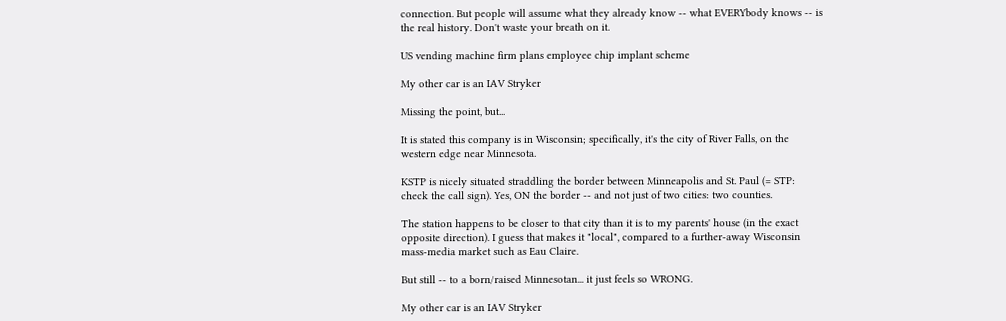connection. But people will assume what they already know -- what EVERYbody knows -- is the real history. Don't waste your breath on it.

US vending machine firm plans employee chip implant scheme

My other car is an IAV Stryker

Missing the point, but...

It is stated this company is in Wisconsin; specifically, it's the city of River Falls, on the western edge near Minnesota.

KSTP is nicely situated straddling the border between Minneapolis and St. Paul (= STP: check the call sign). Yes, ON the border -- and not just of two cities: two counties.

The station happens to be closer to that city than it is to my parents' house (in the exact opposite direction). I guess that makes it "local", compared to a further-away Wisconsin mass-media market such as Eau Claire.

But still -- to a born/raised Minnesotan... it just feels so WRONG.

My other car is an IAV Stryker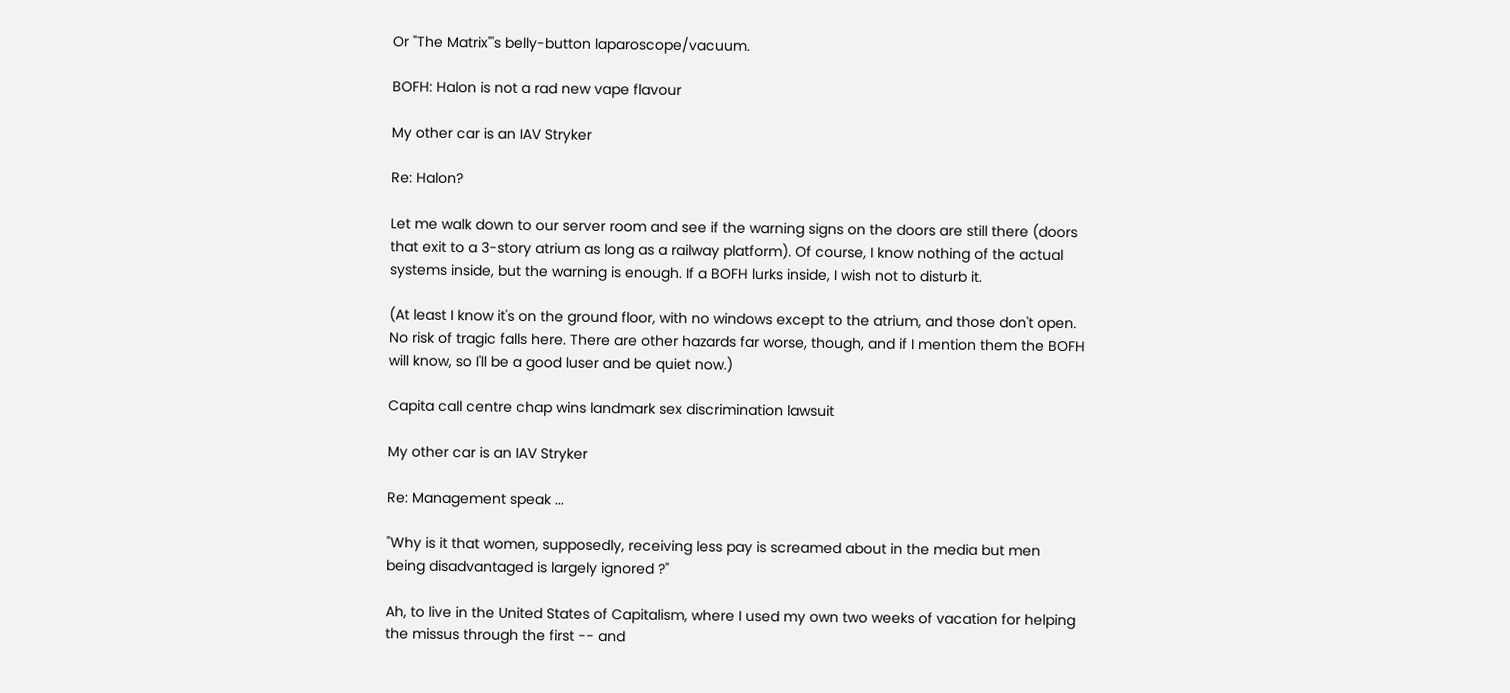Or "The Matrix"'s belly-button laparoscope/vacuum.

BOFH: Halon is not a rad new vape flavour

My other car is an IAV Stryker

Re: Halon?

Let me walk down to our server room and see if the warning signs on the doors are still there (doors that exit to a 3-story atrium as long as a railway platform). Of course, I know nothing of the actual systems inside, but the warning is enough. If a BOFH lurks inside, I wish not to disturb it.

(At least I know it's on the ground floor, with no windows except to the atrium, and those don't open. No risk of tragic falls here. There are other hazards far worse, though, and if I mention them the BOFH will know, so I'll be a good luser and be quiet now.)

Capita call centre chap wins landmark sex discrimination lawsuit

My other car is an IAV Stryker

Re: Management speak ...

"Why is it that women, supposedly, receiving less pay is screamed about in the media but men being disadvantaged is largely ignored ?"

Ah, to live in the United States of Capitalism, where I used my own two weeks of vacation for helping the missus through the first -- and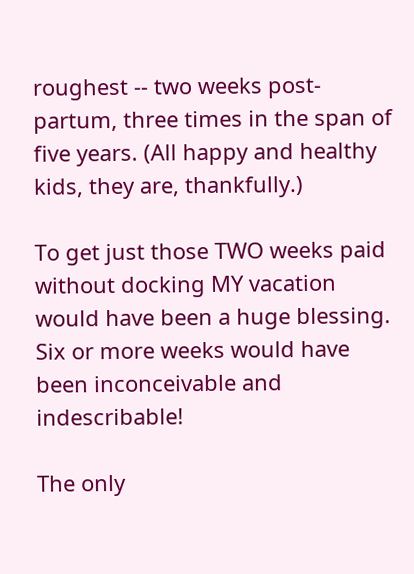roughest -- two weeks post-partum, three times in the span of five years. (All happy and healthy kids, they are, thankfully.)

To get just those TWO weeks paid without docking MY vacation would have been a huge blessing. Six or more weeks would have been inconceivable and indescribable!

The only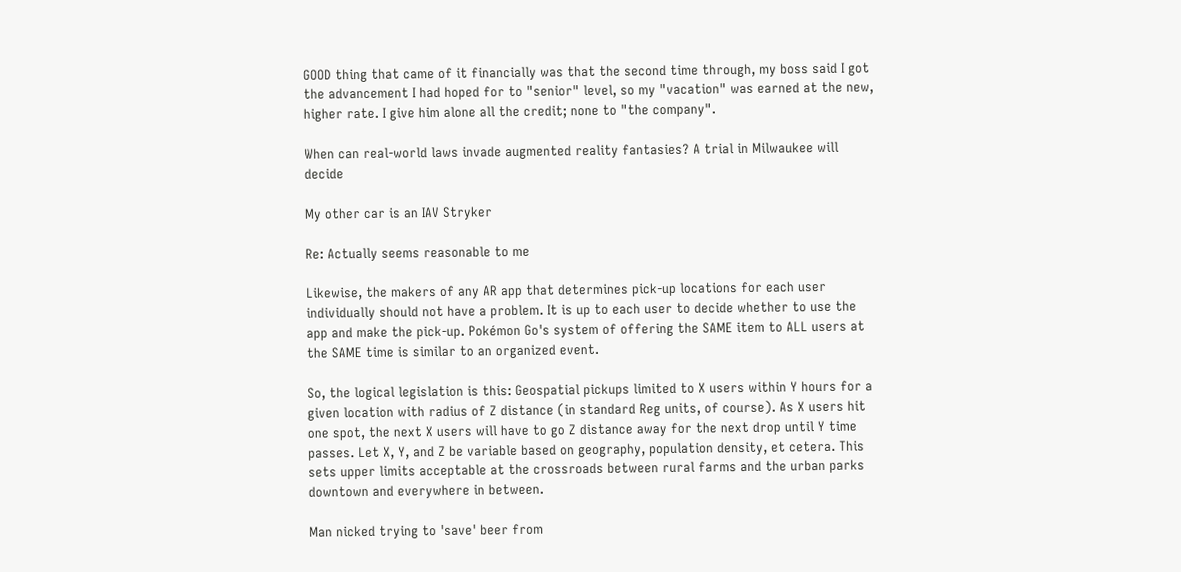GOOD thing that came of it financially was that the second time through, my boss said I got the advancement I had hoped for to "senior" level, so my "vacation" was earned at the new, higher rate. I give him alone all the credit; none to "the company".

When can real-world laws invade augmented reality fantasies? A trial in Milwaukee will decide

My other car is an IAV Stryker

Re: Actually seems reasonable to me

Likewise, the makers of any AR app that determines pick-up locations for each user individually should not have a problem. It is up to each user to decide whether to use the app and make the pick-up. Pokémon Go's system of offering the SAME item to ALL users at the SAME time is similar to an organized event.

So, the logical legislation is this: Geospatial pickups limited to X users within Y hours for a given location with radius of Z distance (in standard Reg units, of course). As X users hit one spot, the next X users will have to go Z distance away for the next drop until Y time passes. Let X, Y, and Z be variable based on geography, population density, et cetera. This sets upper limits acceptable at the crossroads between rural farms and the urban parks downtown and everywhere in between.

Man nicked trying to 'save' beer from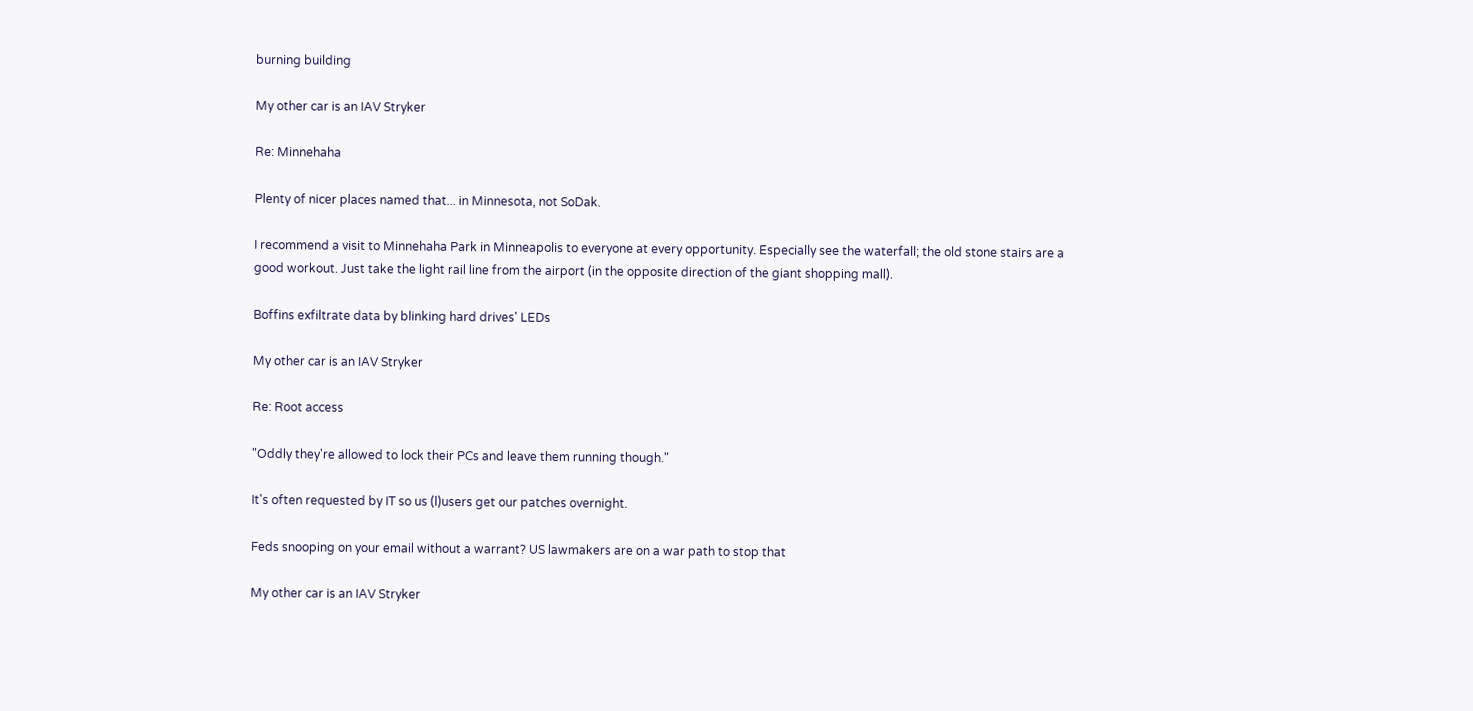burning building

My other car is an IAV Stryker

Re: Minnehaha

Plenty of nicer places named that... in Minnesota, not SoDak.

I recommend a visit to Minnehaha Park in Minneapolis to everyone at every opportunity. Especially see the waterfall; the old stone stairs are a good workout. Just take the light rail line from the airport (in the opposite direction of the giant shopping mall).

Boffins exfiltrate data by blinking hard drives' LEDs

My other car is an IAV Stryker

Re: Root access

"Oddly they're allowed to lock their PCs and leave them running though."

It's often requested by IT so us (l)users get our patches overnight.

Feds snooping on your email without a warrant? US lawmakers are on a war path to stop that

My other car is an IAV Stryker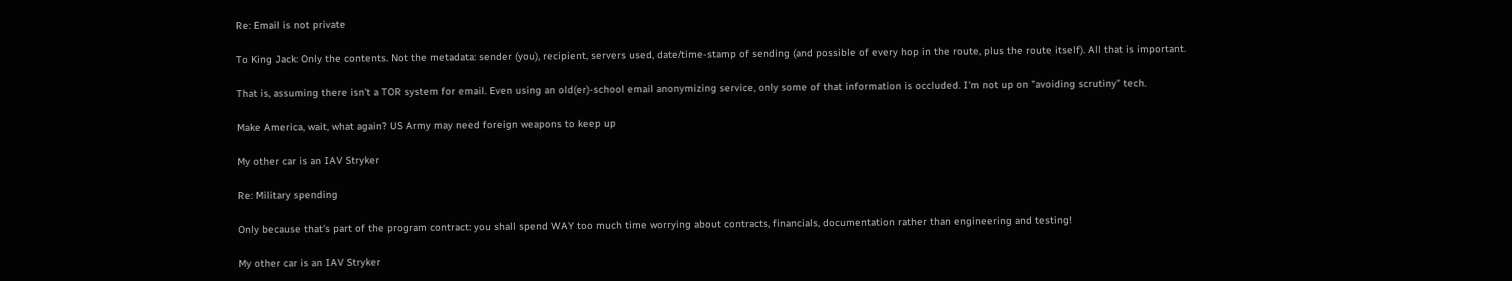Re: Email is not private

To King Jack: Only the contents. Not the metadata: sender (you), recipient, servers used, date/time-stamp of sending (and possible of every hop in the route, plus the route itself). All that is important.

That is, assuming there isn't a TOR system for email. Even using an old(er)-school email anonymizing service, only some of that information is occluded. I'm not up on "avoiding scrutiny" tech.

Make America, wait, what again? US Army may need foreign weapons to keep up

My other car is an IAV Stryker

Re: Military spending

Only because that's part of the program contract: you shall spend WAY too much time worrying about contracts, financials, documentation rather than engineering and testing!

My other car is an IAV Stryker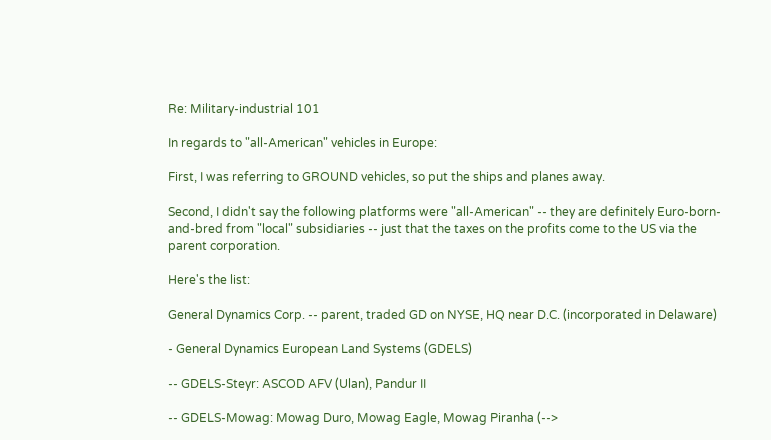Re: Military-industrial 101

In regards to "all-American" vehicles in Europe:

First, I was referring to GROUND vehicles, so put the ships and planes away.

Second, I didn't say the following platforms were "all-American" -- they are definitely Euro-born-and-bred from "local" subsidiaries -- just that the taxes on the profits come to the US via the parent corporation.

Here's the list:

General Dynamics Corp. -- parent, traded GD on NYSE, HQ near D.C. (incorporated in Delaware)

- General Dynamics European Land Systems (GDELS)

-- GDELS-Steyr: ASCOD AFV (Ulan), Pandur II

-- GDELS-Mowag: Mowag Duro, Mowag Eagle, Mowag Piranha (-->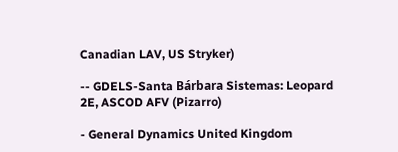Canadian LAV, US Stryker)

-- GDELS-Santa Bárbara Sistemas: Leopard 2E, ASCOD AFV (Pizarro)

- General Dynamics United Kingdom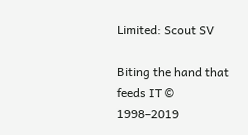Limited: Scout SV

Biting the hand that feeds IT © 1998–2019